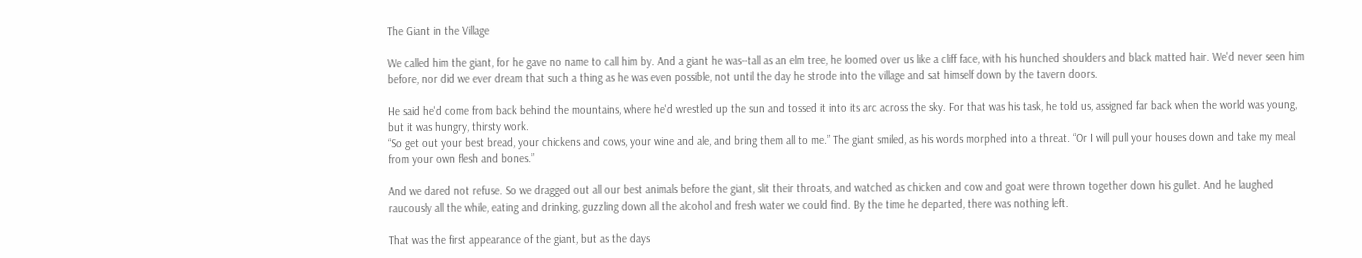The Giant in the Village

We called him the giant, for he gave no name to call him by. And a giant he was--tall as an elm tree, he loomed over us like a cliff face, with his hunched shoulders and black matted hair. We'd never seen him before, nor did we ever dream that such a thing as he was even possible, not until the day he strode into the village and sat himself down by the tavern doors.

He said he'd come from back behind the mountains, where he'd wrestled up the sun and tossed it into its arc across the sky. For that was his task, he told us, assigned far back when the world was young, but it was hungry, thirsty work.
“So get out your best bread, your chickens and cows, your wine and ale, and bring them all to me.” The giant smiled, as his words morphed into a threat. “Or I will pull your houses down and take my meal from your own flesh and bones.”

And we dared not refuse. So we dragged out all our best animals before the giant, slit their throats, and watched as chicken and cow and goat were thrown together down his gullet. And he laughed raucously all the while, eating and drinking, guzzling down all the alcohol and fresh water we could find. By the time he departed, there was nothing left.

That was the first appearance of the giant, but as the days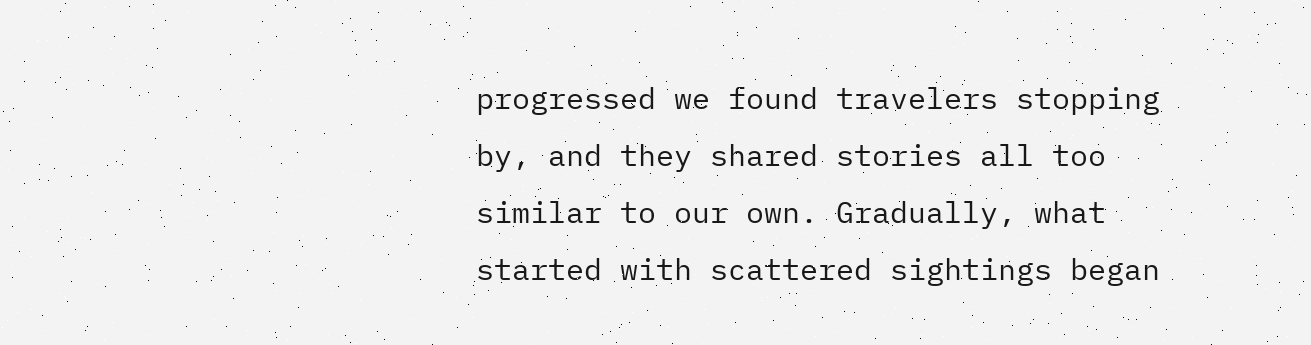progressed we found travelers stopping by, and they shared stories all too similar to our own. Gradually, what started with scattered sightings began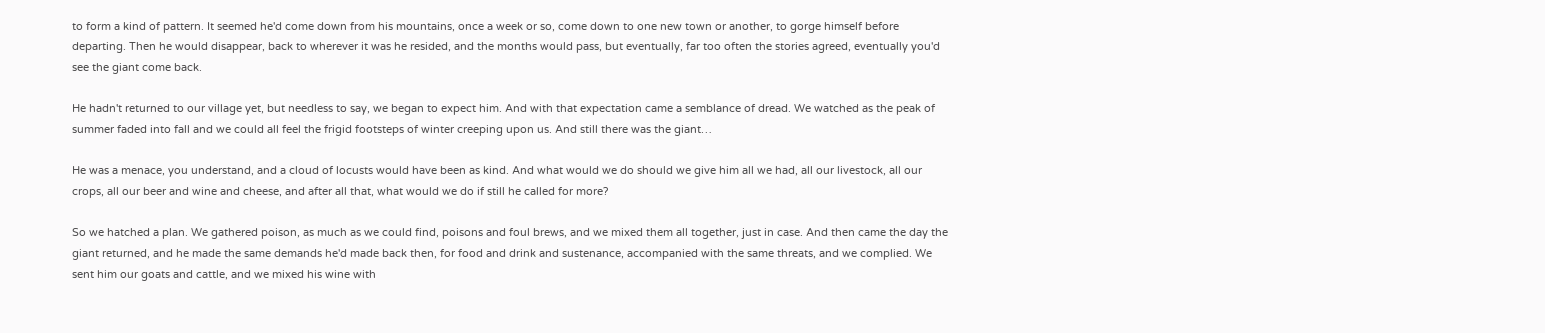to form a kind of pattern. It seemed he'd come down from his mountains, once a week or so, come down to one new town or another, to gorge himself before departing. Then he would disappear, back to wherever it was he resided, and the months would pass, but eventually, far too often the stories agreed, eventually you'd see the giant come back.

He hadn't returned to our village yet, but needless to say, we began to expect him. And with that expectation came a semblance of dread. We watched as the peak of summer faded into fall and we could all feel the frigid footsteps of winter creeping upon us. And still there was the giant…

He was a menace, you understand, and a cloud of locusts would have been as kind. And what would we do should we give him all we had, all our livestock, all our crops, all our beer and wine and cheese, and after all that, what would we do if still he called for more?

So we hatched a plan. We gathered poison, as much as we could find, poisons and foul brews, and we mixed them all together, just in case. And then came the day the giant returned, and he made the same demands he'd made back then, for food and drink and sustenance, accompanied with the same threats, and we complied. We sent him our goats and cattle, and we mixed his wine with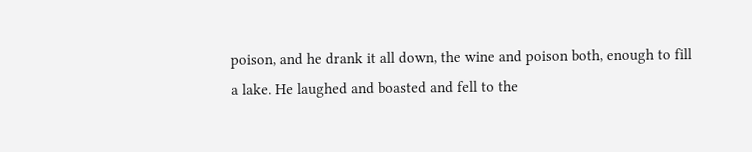poison, and he drank it all down, the wine and poison both, enough to fill a lake. He laughed and boasted and fell to the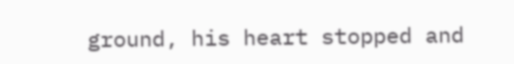ground, his heart stopped and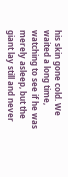his skin gone cold. We waited a long time, watching to see if he was merely asleep, but the giant lay still and never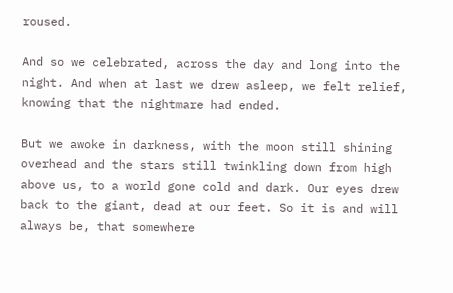roused.

And so we celebrated, across the day and long into the night. And when at last we drew asleep, we felt relief, knowing that the nightmare had ended.

But we awoke in darkness, with the moon still shining overhead and the stars still twinkling down from high above us, to a world gone cold and dark. Our eyes drew back to the giant, dead at our feet. So it is and will always be, that somewhere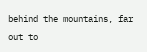behind the mountains, far out to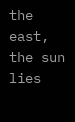the east, the sun lies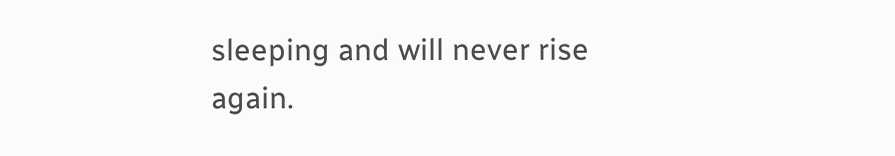sleeping and will never rise again.